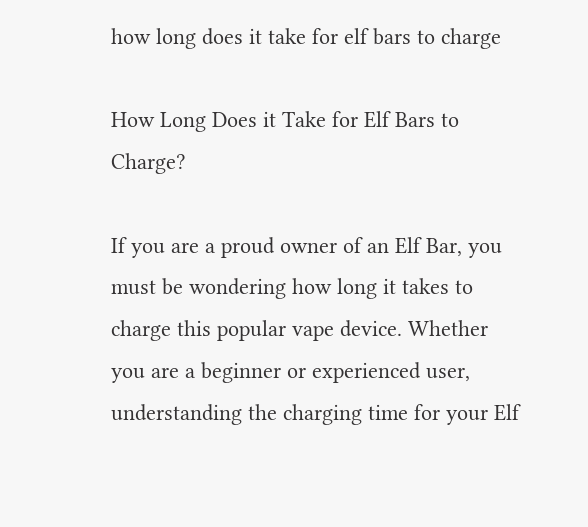how long does it take for elf bars to charge

How Long Does it Take for Elf Bars to Charge?

If you are a proud owner of an Elf Bar, you must be wondering how long it takes to charge this popular vape device. Whether you are a beginner or experienced user, understanding the charging time for your Elf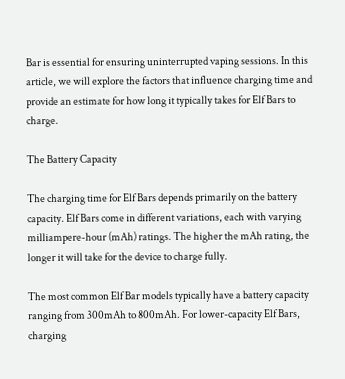Bar is essential for ensuring uninterrupted vaping sessions. In this article, we will explore the factors that influence charging time and provide an estimate for how long it typically takes for Elf Bars to charge.

The Battery Capacity

The charging time for Elf Bars depends primarily on the battery capacity. Elf Bars come in different variations, each with varying milliampere-hour (mAh) ratings. The higher the mAh rating, the longer it will take for the device to charge fully.

The most common Elf Bar models typically have a battery capacity ranging from 300mAh to 800mAh. For lower-capacity Elf Bars, charging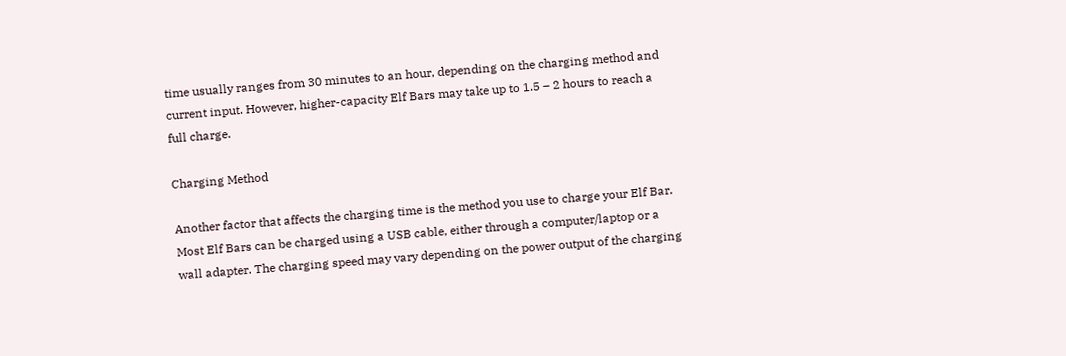time usually ranges from 30 minutes to an hour, depending on the charging method and current input. However, higher-capacity Elf Bars may take up to 1.5 – 2 hours to reach a full charge.

Charging Method

Another factor that affects the charging time is the method you use to charge your Elf Bar. Most Elf Bars can be charged using a USB cable, either through a computer/laptop or a wall adapter. The charging speed may vary depending on the power output of the charging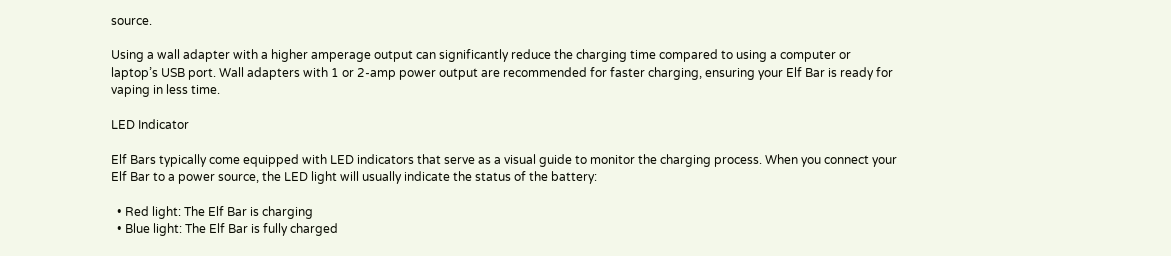source.

Using a wall adapter with a higher amperage output can significantly reduce the charging time compared to using a computer or laptop’s USB port. Wall adapters with 1 or 2-amp power output are recommended for faster charging, ensuring your Elf Bar is ready for vaping in less time.

LED Indicator

Elf Bars typically come equipped with LED indicators that serve as a visual guide to monitor the charging process. When you connect your Elf Bar to a power source, the LED light will usually indicate the status of the battery:

  • Red light: The Elf Bar is charging
  • Blue light: The Elf Bar is fully charged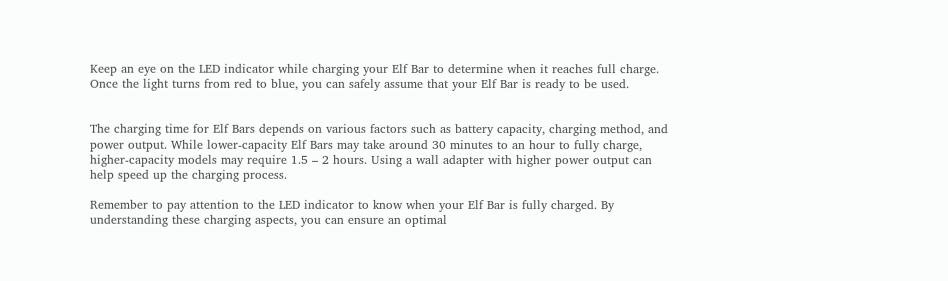Keep an eye on the LED indicator while charging your Elf Bar to determine when it reaches full charge. Once the light turns from red to blue, you can safely assume that your Elf Bar is ready to be used.


The charging time for Elf Bars depends on various factors such as battery capacity, charging method, and power output. While lower-capacity Elf Bars may take around 30 minutes to an hour to fully charge, higher-capacity models may require 1.5 – 2 hours. Using a wall adapter with higher power output can help speed up the charging process.

Remember to pay attention to the LED indicator to know when your Elf Bar is fully charged. By understanding these charging aspects, you can ensure an optimal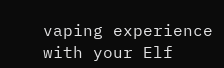vaping experience with your Elf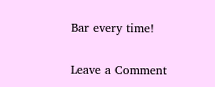Bar every time!

Leave a Comment